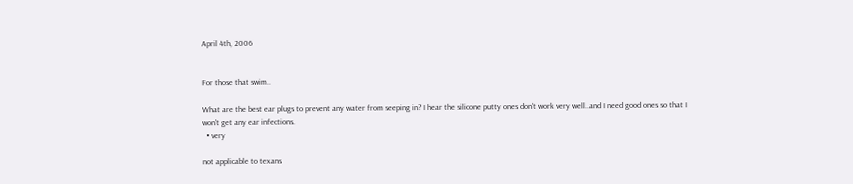April 4th, 2006


For those that swim..

What are the best ear plugs to prevent any water from seeping in? I hear the silicone putty ones don't work very well..and I need good ones so that I won't get any ear infections.
  • very

not applicable to texans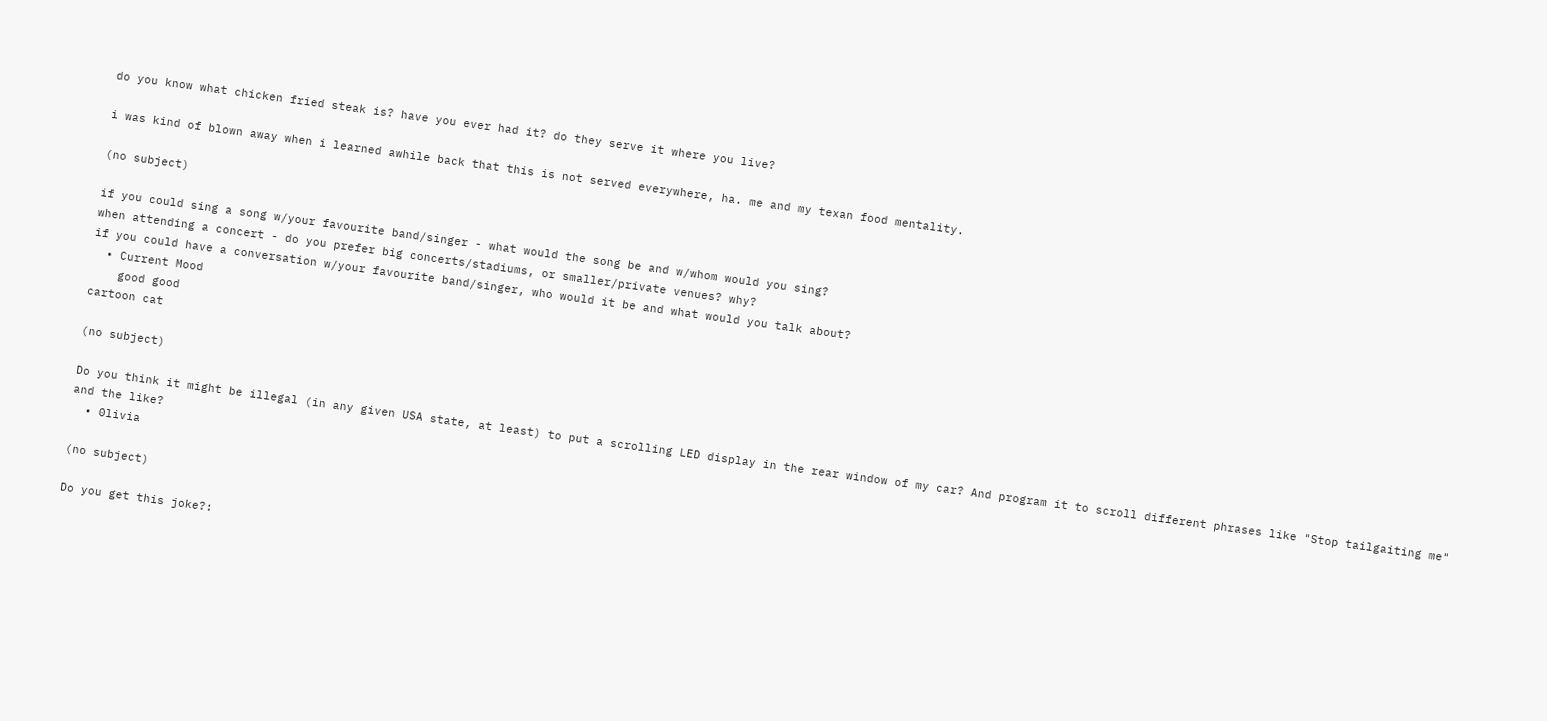do you know what chicken fried steak is? have you ever had it? do they serve it where you live?

i was kind of blown away when i learned awhile back that this is not served everywhere, ha. me and my texan food mentality.

(no subject)

if you could sing a song w/your favourite band/singer - what would the song be and w/whom would you sing?
when attending a concert - do you prefer big concerts/stadiums, or smaller/private venues? why?
if you could have a conversation w/your favourite band/singer, who would it be and what would you talk about?
  • Current Mood
    good good
cartoon cat

(no subject)

Do you think it might be illegal (in any given USA state, at least) to put a scrolling LED display in the rear window of my car? And program it to scroll different phrases like "Stop tailgaiting me" and the like?
  • 0livia

(no subject)

Do you get this joke?: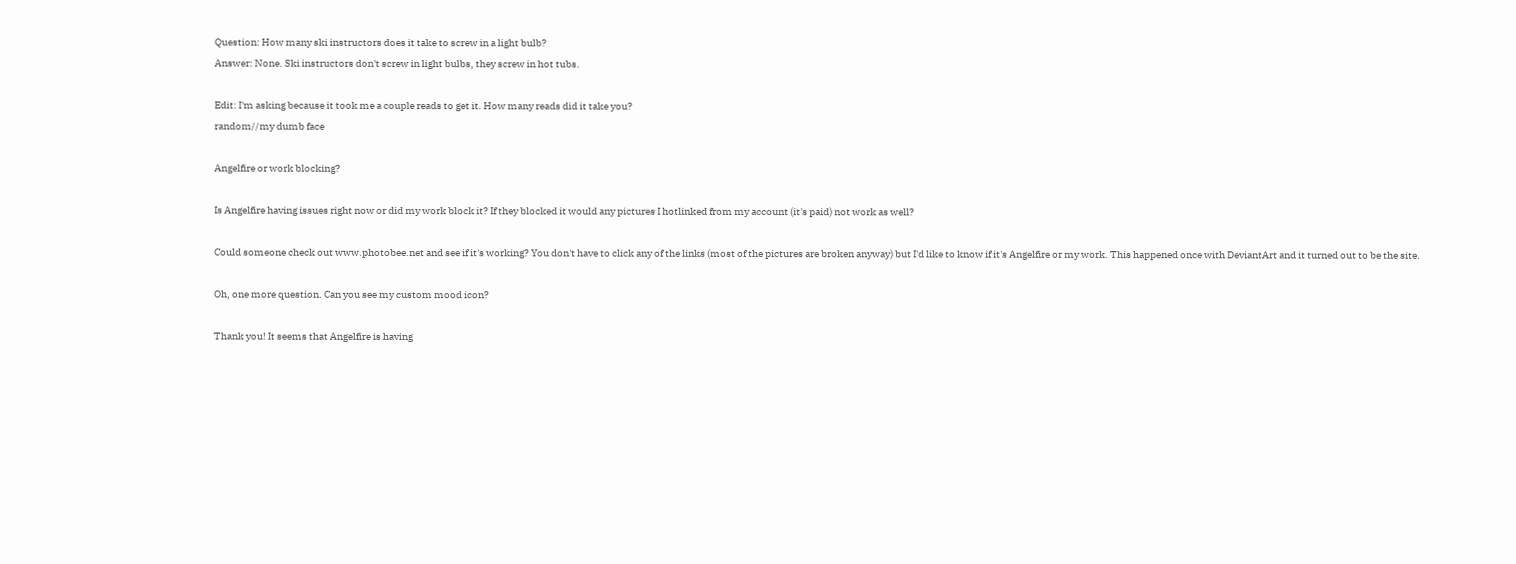Question: How many ski instructors does it take to screw in a light bulb?
Answer: None. Ski instructors don't screw in light bulbs, they screw in hot tubs.

Edit: I'm asking because it took me a couple reads to get it. How many reads did it take you?
random//my dumb face

Angelfire or work blocking?

Is Angelfire having issues right now or did my work block it? If they blocked it would any pictures I hotlinked from my account (it's paid) not work as well?

Could someone check out www.photobee.net and see if it's working? You don't have to click any of the links (most of the pictures are broken anyway) but I'd like to know if it's Angelfire or my work. This happened once with DeviantArt and it turned out to be the site.

Oh, one more question. Can you see my custom mood icon?

Thank you! It seems that Angelfire is having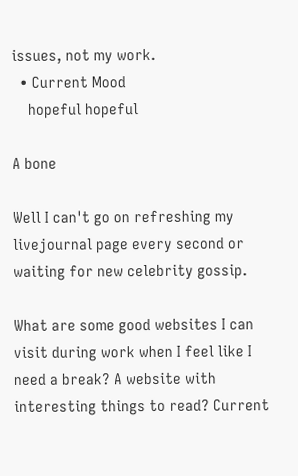issues, not my work.
  • Current Mood
    hopeful hopeful

A bone

Well I can't go on refreshing my livejournal page every second or waiting for new celebrity gossip.

What are some good websites I can visit during work when I feel like I need a break? A website with interesting things to read? Current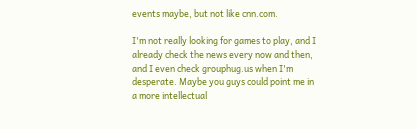events maybe, but not like cnn.com.

I'm not really looking for games to play, and I already check the news every now and then, and I even check grouphug.us when I'm desperate. Maybe you guys could point me in a more intellectual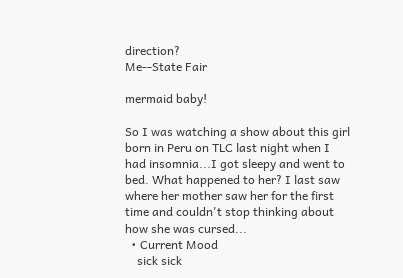direction?
Me--State Fair

mermaid baby!

So I was watching a show about this girl born in Peru on TLC last night when I had insomnia...I got sleepy and went to bed. What happened to her? I last saw where her mother saw her for the first time and couldn't stop thinking about how she was cursed...
  • Current Mood
    sick sick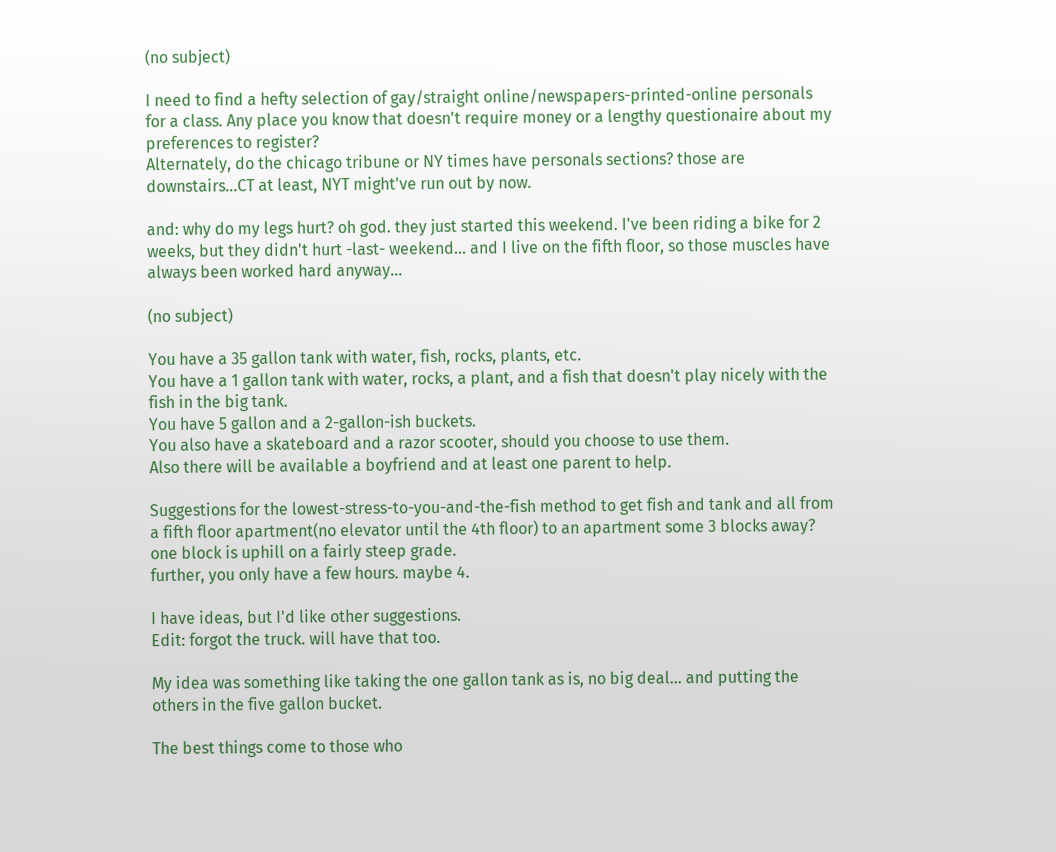(no subject)

I need to find a hefty selection of gay/straight online/newspapers-printed-online personals for a class. Any place you know that doesn't require money or a lengthy questionaire about my preferences to register?
Alternately, do the chicago tribune or NY times have personals sections? those are downstairs...CT at least, NYT might've run out by now.

and: why do my legs hurt? oh god. they just started this weekend. I've been riding a bike for 2 weeks, but they didn't hurt -last- weekend... and I live on the fifth floor, so those muscles have always been worked hard anyway...

(no subject)

You have a 35 gallon tank with water, fish, rocks, plants, etc.
You have a 1 gallon tank with water, rocks, a plant, and a fish that doesn't play nicely with the fish in the big tank.
You have 5 gallon and a 2-gallon-ish buckets.
You also have a skateboard and a razor scooter, should you choose to use them.
Also there will be available a boyfriend and at least one parent to help.

Suggestions for the lowest-stress-to-you-and-the-fish method to get fish and tank and all from a fifth floor apartment(no elevator until the 4th floor) to an apartment some 3 blocks away? one block is uphill on a fairly steep grade.
further, you only have a few hours. maybe 4.

I have ideas, but I'd like other suggestions.
Edit: forgot the truck. will have that too.

My idea was something like taking the one gallon tank as is, no big deal... and putting the others in the five gallon bucket.

The best things come to those who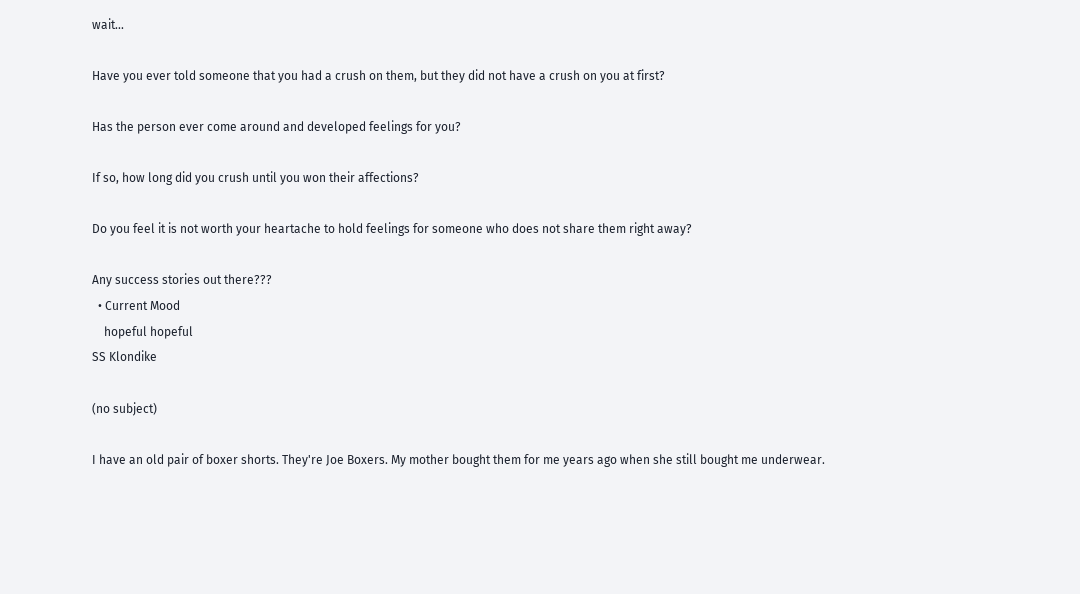wait...

Have you ever told someone that you had a crush on them, but they did not have a crush on you at first?

Has the person ever come around and developed feelings for you?

If so, how long did you crush until you won their affections?

Do you feel it is not worth your heartache to hold feelings for someone who does not share them right away?

Any success stories out there???
  • Current Mood
    hopeful hopeful
SS Klondike

(no subject)

I have an old pair of boxer shorts. They're Joe Boxers. My mother bought them for me years ago when she still bought me underwear.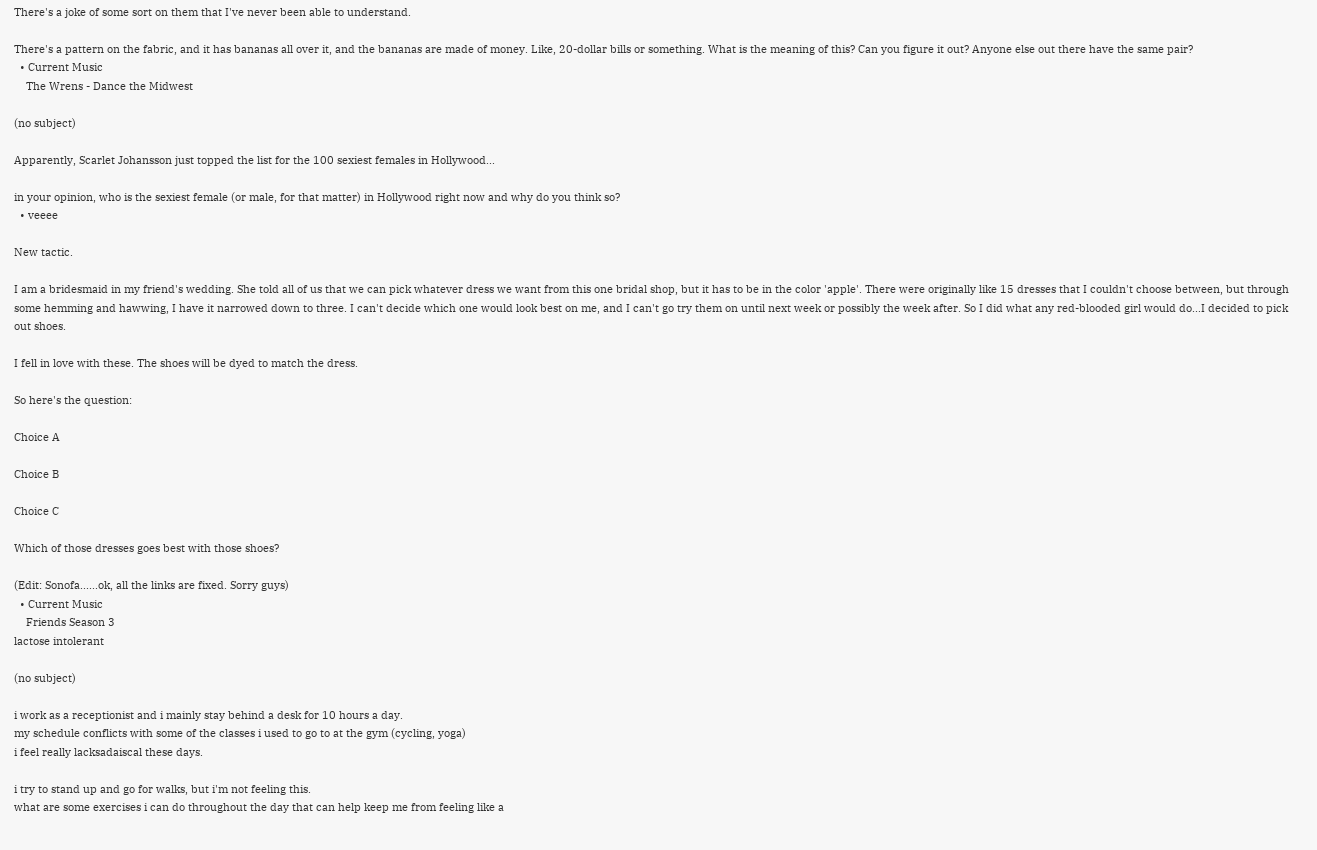There's a joke of some sort on them that I've never been able to understand.

There's a pattern on the fabric, and it has bananas all over it, and the bananas are made of money. Like, 20-dollar bills or something. What is the meaning of this? Can you figure it out? Anyone else out there have the same pair?
  • Current Music
    The Wrens - Dance the Midwest

(no subject)

Apparently, Scarlet Johansson just topped the list for the 100 sexiest females in Hollywood...

in your opinion, who is the sexiest female (or male, for that matter) in Hollywood right now and why do you think so?
  • veeee

New tactic.

I am a bridesmaid in my friend's wedding. She told all of us that we can pick whatever dress we want from this one bridal shop, but it has to be in the color 'apple'. There were originally like 15 dresses that I couldn't choose between, but through some hemming and hawwing, I have it narrowed down to three. I can't decide which one would look best on me, and I can't go try them on until next week or possibly the week after. So I did what any red-blooded girl would do...I decided to pick out shoes.

I fell in love with these. The shoes will be dyed to match the dress.

So here's the question:

Choice A

Choice B

Choice C

Which of those dresses goes best with those shoes?

(Edit: Sonofa......ok, all the links are fixed. Sorry guys)
  • Current Music
    Friends Season 3
lactose intolerant

(no subject)

i work as a receptionist and i mainly stay behind a desk for 10 hours a day.
my schedule conflicts with some of the classes i used to go to at the gym (cycling, yoga)
i feel really lacksadaiscal these days.

i try to stand up and go for walks, but i'm not feeling this.
what are some exercises i can do throughout the day that can help keep me from feeling like a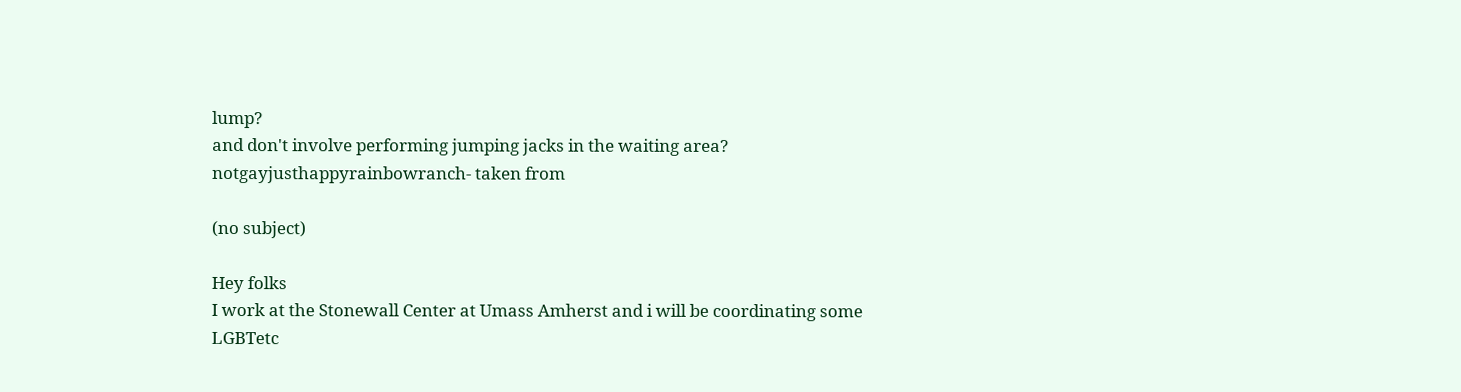lump?
and don't involve performing jumping jacks in the waiting area?
notgayjusthappyrainbowranch- taken from

(no subject)

Hey folks
I work at the Stonewall Center at Umass Amherst and i will be coordinating some LGBTetc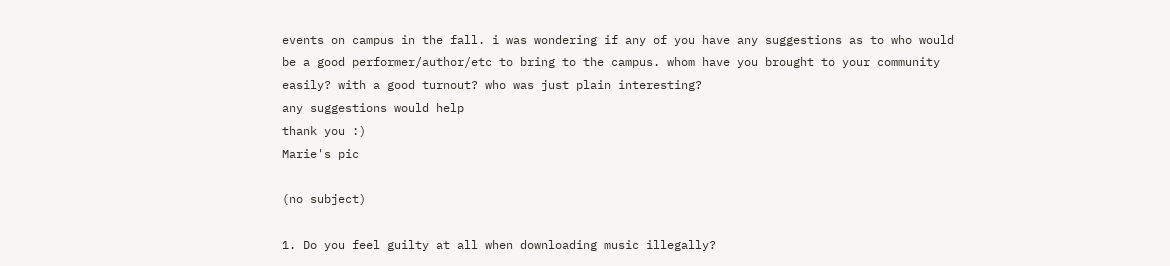events on campus in the fall. i was wondering if any of you have any suggestions as to who would be a good performer/author/etc to bring to the campus. whom have you brought to your community easily? with a good turnout? who was just plain interesting?
any suggestions would help
thank you :)
Marie's pic

(no subject)

1. Do you feel guilty at all when downloading music illegally?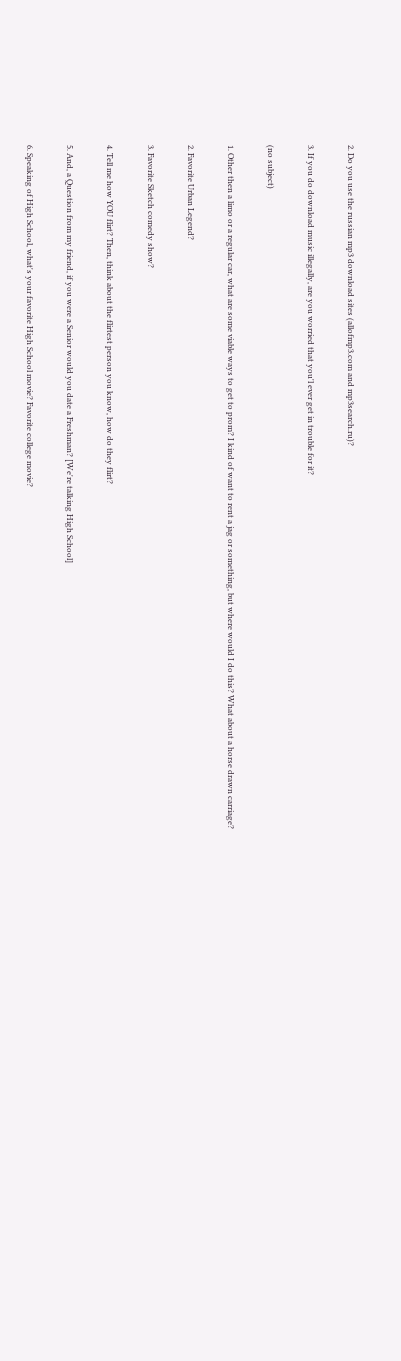2. Do you use the russian mp3 download sites (allofmp3.com and mp3search.ru)?

3. If you do download music illegally, are you worried that you'l ever get in trouble for it?

(no subject)

1. Other then a limo or a regular car, what are some viable ways to get to prom? I kind of want to rent a jag or something, but where would I do this? What about a horse drawn carriage?

2. Favorite Urban Legend?

3. Favorite Sketch comedy show?

4. Tell me how YOU flirt? Then, think about the flirtest person you know, how do they flirt?

5. And, a Question from my friend, if you were a Senior would you date a Freshman? [We're talking High School]

6. Speaking of High School, what's your favorite High School movie? Favorite college movie?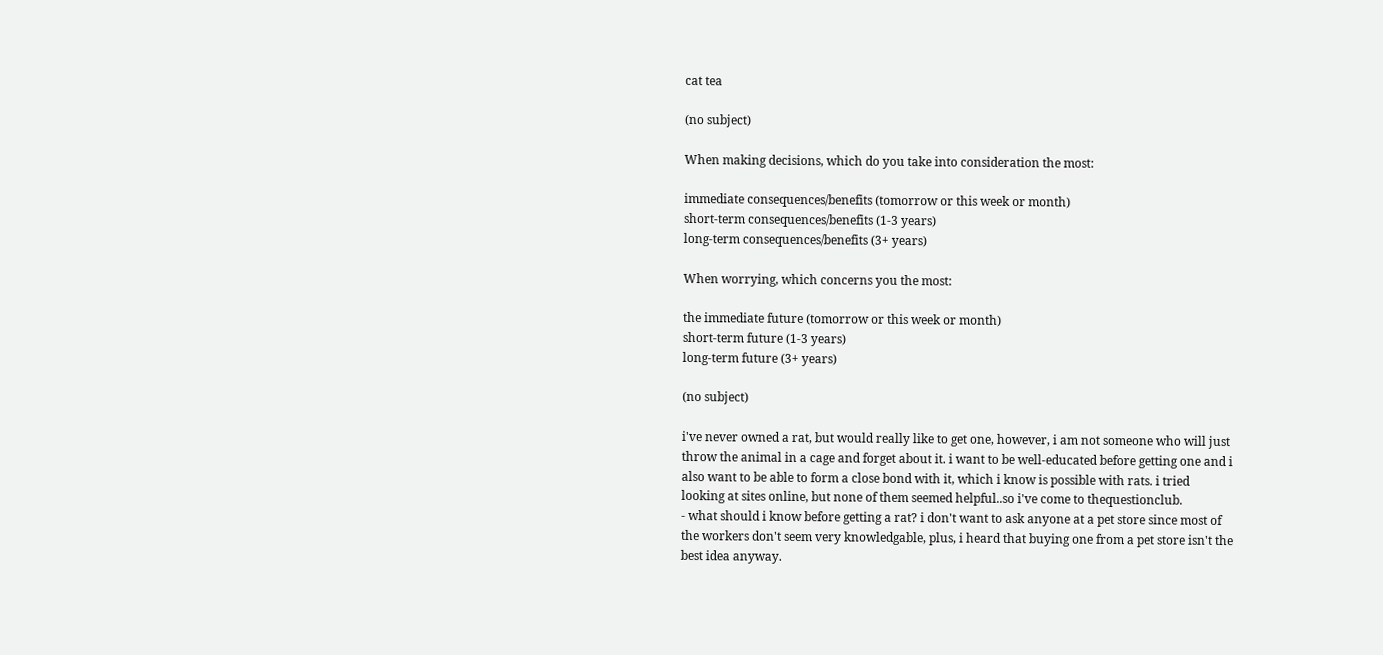cat tea

(no subject)

When making decisions, which do you take into consideration the most:

immediate consequences/benefits (tomorrow or this week or month)
short-term consequences/benefits (1-3 years)
long-term consequences/benefits (3+ years)

When worrying, which concerns you the most:

the immediate future (tomorrow or this week or month)
short-term future (1-3 years)
long-term future (3+ years)

(no subject)

i've never owned a rat, but would really like to get one, however, i am not someone who will just throw the animal in a cage and forget about it. i want to be well-educated before getting one and i also want to be able to form a close bond with it, which i know is possible with rats. i tried looking at sites online, but none of them seemed helpful..so i've come to thequestionclub.
- what should i know before getting a rat? i don't want to ask anyone at a pet store since most of the workers don't seem very knowledgable, plus, i heard that buying one from a pet store isn't the best idea anyway.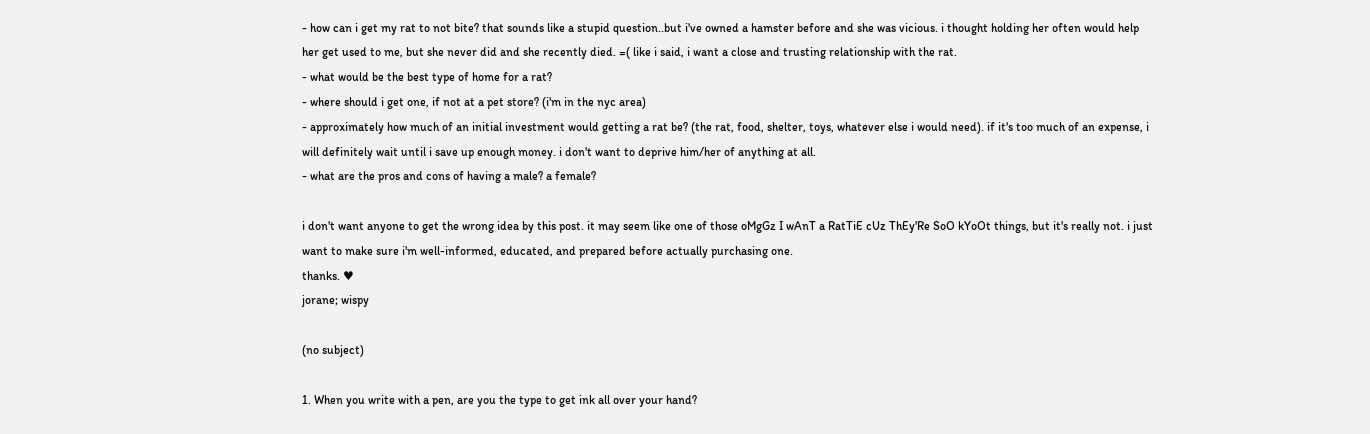- how can i get my rat to not bite? that sounds like a stupid question..but i've owned a hamster before and she was vicious. i thought holding her often would help her get used to me, but she never did and she recently died. =( like i said, i want a close and trusting relationship with the rat.
- what would be the best type of home for a rat?
- where should i get one, if not at a pet store? (i'm in the nyc area)
- approximately how much of an initial investment would getting a rat be? (the rat, food, shelter, toys, whatever else i would need). if it's too much of an expense, i will definitely wait until i save up enough money. i don't want to deprive him/her of anything at all.
- what are the pros and cons of having a male? a female?

i don't want anyone to get the wrong idea by this post. it may seem like one of those oMgGz I wAnT a RatTiE cUz ThEy'Re SoO kYoOt things, but it's really not. i just want to make sure i'm well-informed, educated, and prepared before actually purchasing one.
thanks. ♥
jorane; wispy

(no subject)

1. When you write with a pen, are you the type to get ink all over your hand?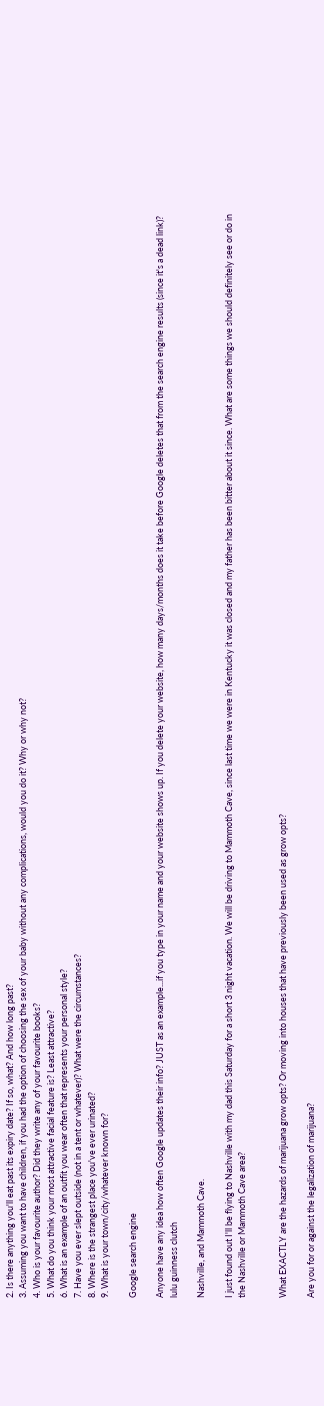2. Is there anything you'll eat past its expiry date? If so, what? And how long past?
3. Assuming you want to have children, if you had the option of choosing the sex of your baby without any complications, would you do it? Why or why not?
4. Who is your favourite author? Did they write any of your favourite books?
5. What do you think your most attractive facial feature is? Least attractive?
6. What is an example of an outfit you wear often that represents your personal style?
7. Have you ever slept outside (not in a tent or whatever)? What were the circumstances?
8. Where is the strangest place you've ever urinated?
9. What is your town/city/whatever known for?

Google search engine

Anyone have any idea how often Google updates their info? JUST as an example...if you type in your name and your website shows up. If you delete your website, how many days/months does it take before Google deletes that from the search engine results (since it's a dead link)?
lulu guinness clutch

Nashville, and Mammoth Cave.

I just found out I'll be flying to Nashville with my dad this Saturday for a short 3 night vacation. We will be driving to Mammoth Cave, since last time we were in Kentucky it was closed and my father has been bitter about it since. What are some things we should definitely see or do in the Nashville or Mammoth Cave area?


What EXACTLY are the hazards of marijuana grow opts? Or moving into houses that have previously been used as grow opts?

Are you for or against the legalization of marijuana?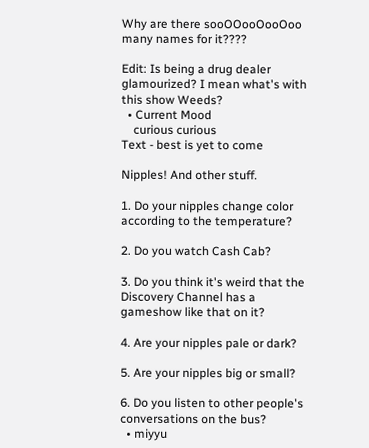Why are there sooOOooOooOoo many names for it????

Edit: Is being a drug dealer glamourized? I mean what's with this show Weeds?
  • Current Mood
    curious curious
Text - best is yet to come

Nipples! And other stuff.

1. Do your nipples change color according to the temperature?

2. Do you watch Cash Cab?

3. Do you think it's weird that the Discovery Channel has a gameshow like that on it?

4. Are your nipples pale or dark?

5. Are your nipples big or small?

6. Do you listen to other people's conversations on the bus?
  • miyyu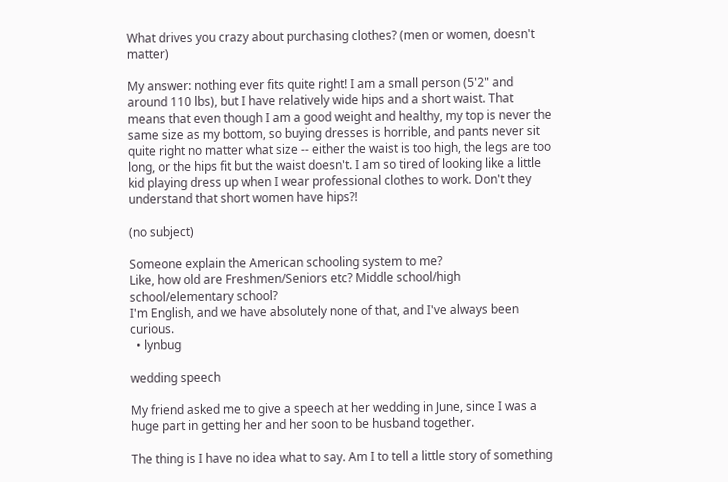What drives you crazy about purchasing clothes? (men or women, doesn't matter)

My answer: nothing ever fits quite right! I am a small person (5'2" and around 110 lbs), but I have relatively wide hips and a short waist. That means that even though I am a good weight and healthy, my top is never the same size as my bottom, so buying dresses is horrible, and pants never sit quite right no matter what size -- either the waist is too high, the legs are too long, or the hips fit but the waist doesn't. I am so tired of looking like a little kid playing dress up when I wear professional clothes to work. Don't they understand that short women have hips?!

(no subject)

Someone explain the American schooling system to me?
Like, how old are Freshmen/Seniors etc? Middle school/high school/elementary school?
I'm English, and we have absolutely none of that, and I've always been curious.
  • lynbug

wedding speech

My friend asked me to give a speech at her wedding in June, since I was a huge part in getting her and her soon to be husband together.

The thing is I have no idea what to say. Am I to tell a little story of something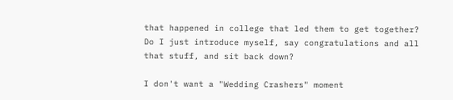that happened in college that led them to get together? Do I just introduce myself, say congratulations and all that stuff, and sit back down?

I don't want a "Wedding Crashers" moment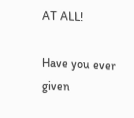AT ALL!

Have you ever given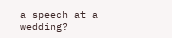a speech at a wedding?